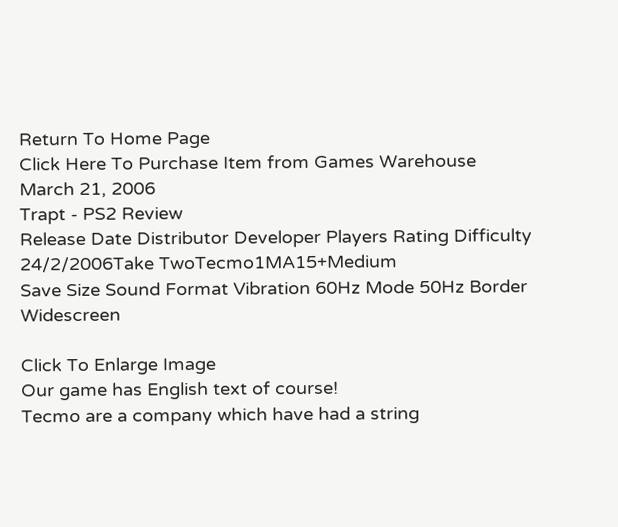Return To Home Page
Click Here To Purchase Item from Games Warehouse
March 21, 2006
Trapt - PS2 Review
Release Date Distributor Developer Players Rating Difficulty
24/2/2006Take TwoTecmo1MA15+Medium
Save Size Sound Format Vibration 60Hz Mode 50Hz Border Widescreen

Click To Enlarge Image
Our game has English text of course!
Tecmo are a company which have had a string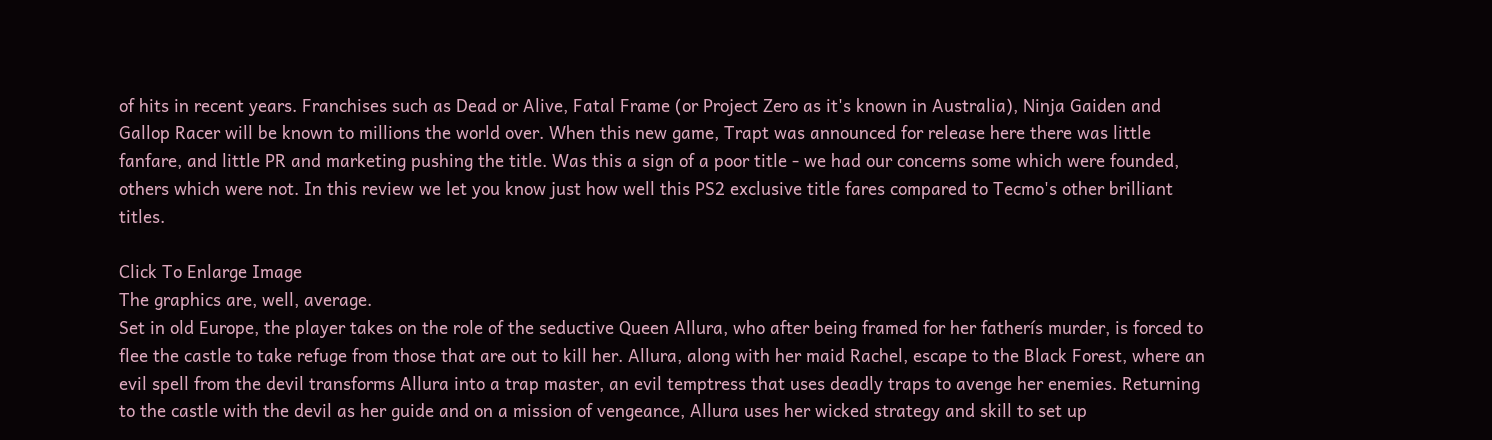of hits in recent years. Franchises such as Dead or Alive, Fatal Frame (or Project Zero as it's known in Australia), Ninja Gaiden and Gallop Racer will be known to millions the world over. When this new game, Trapt was announced for release here there was little fanfare, and little PR and marketing pushing the title. Was this a sign of a poor title - we had our concerns some which were founded, others which were not. In this review we let you know just how well this PS2 exclusive title fares compared to Tecmo's other brilliant titles.

Click To Enlarge Image
The graphics are, well, average.
Set in old Europe, the player takes on the role of the seductive Queen Allura, who after being framed for her fatherís murder, is forced to flee the castle to take refuge from those that are out to kill her. Allura, along with her maid Rachel, escape to the Black Forest, where an evil spell from the devil transforms Allura into a trap master, an evil temptress that uses deadly traps to avenge her enemies. Returning to the castle with the devil as her guide and on a mission of vengeance, Allura uses her wicked strategy and skill to set up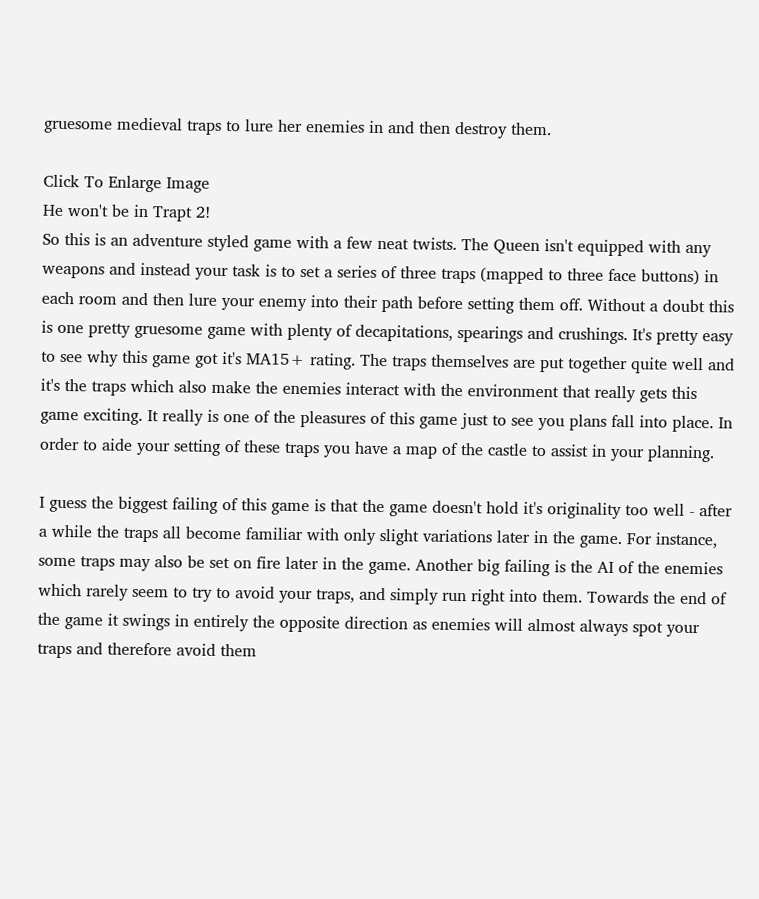gruesome medieval traps to lure her enemies in and then destroy them.

Click To Enlarge Image
He won't be in Trapt 2!
So this is an adventure styled game with a few neat twists. The Queen isn't equipped with any weapons and instead your task is to set a series of three traps (mapped to three face buttons) in each room and then lure your enemy into their path before setting them off. Without a doubt this is one pretty gruesome game with plenty of decapitations, spearings and crushings. It's pretty easy to see why this game got it's MA15+ rating. The traps themselves are put together quite well and it's the traps which also make the enemies interact with the environment that really gets this game exciting. It really is one of the pleasures of this game just to see you plans fall into place. In order to aide your setting of these traps you have a map of the castle to assist in your planning.

I guess the biggest failing of this game is that the game doesn't hold it's originality too well - after a while the traps all become familiar with only slight variations later in the game. For instance, some traps may also be set on fire later in the game. Another big failing is the AI of the enemies which rarely seem to try to avoid your traps, and simply run right into them. Towards the end of the game it swings in entirely the opposite direction as enemies will almost always spot your traps and therefore avoid them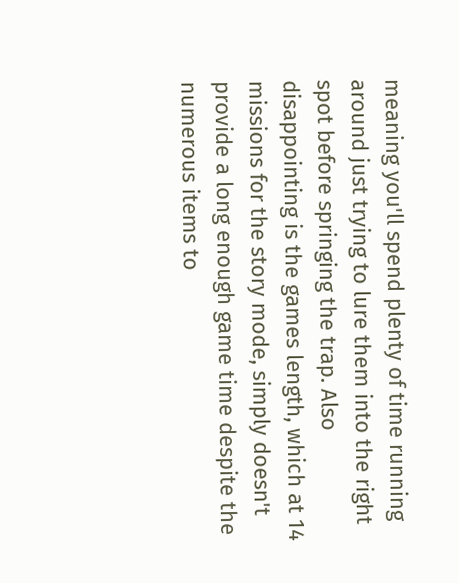meaning you'll spend plenty of time running around just trying to lure them into the right spot before springing the trap. Also disappointing is the games length, which at 14 missions for the story mode, simply doesn't provide a long enough game time despite the numerous items to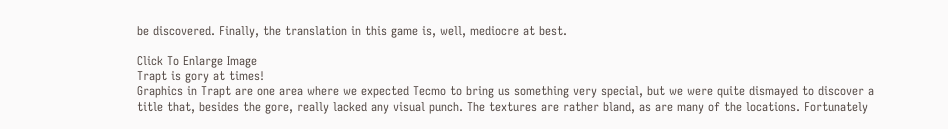be discovered. Finally, the translation in this game is, well, mediocre at best.

Click To Enlarge Image
Trapt is gory at times!
Graphics in Trapt are one area where we expected Tecmo to bring us something very special, but we were quite dismayed to discover a title that, besides the gore, really lacked any visual punch. The textures are rather bland, as are many of the locations. Fortunately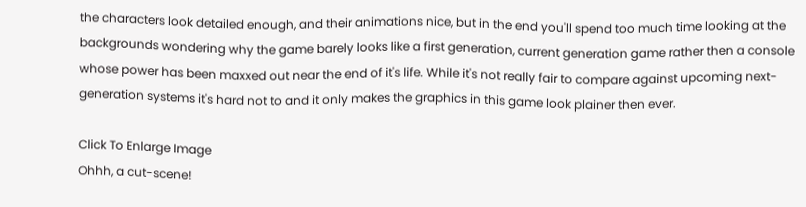the characters look detailed enough, and their animations nice, but in the end you'll spend too much time looking at the backgrounds wondering why the game barely looks like a first generation, current generation game rather then a console whose power has been maxxed out near the end of it's life. While it's not really fair to compare against upcoming next-generation systems it's hard not to and it only makes the graphics in this game look plainer then ever.

Click To Enlarge Image
Ohhh, a cut-scene!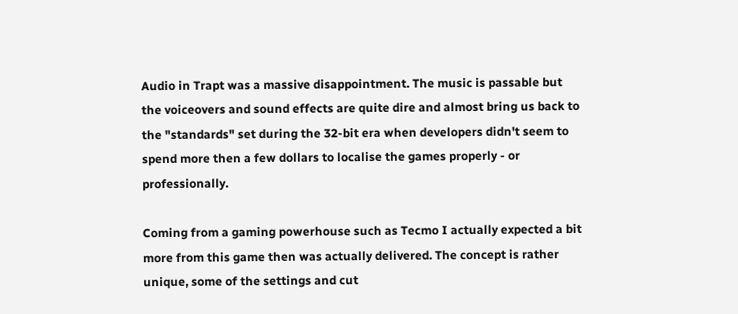Audio in Trapt was a massive disappointment. The music is passable but the voiceovers and sound effects are quite dire and almost bring us back to the "standards" set during the 32-bit era when developers didn't seem to spend more then a few dollars to localise the games properly - or professionally.

Coming from a gaming powerhouse such as Tecmo I actually expected a bit more from this game then was actually delivered. The concept is rather unique, some of the settings and cut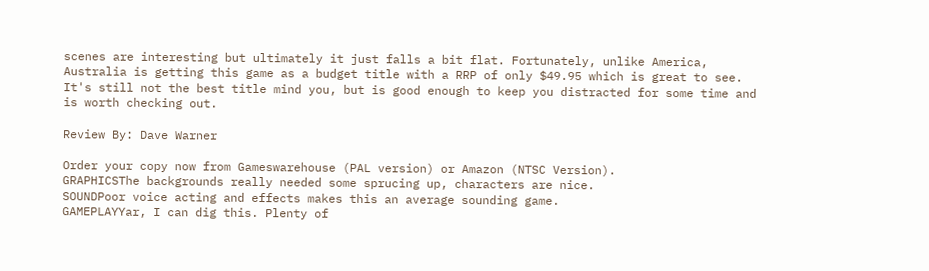scenes are interesting but ultimately it just falls a bit flat. Fortunately, unlike America, Australia is getting this game as a budget title with a RRP of only $49.95 which is great to see. It's still not the best title mind you, but is good enough to keep you distracted for some time and is worth checking out.

Review By: Dave Warner

Order your copy now from Gameswarehouse (PAL version) or Amazon (NTSC Version).
GRAPHICSThe backgrounds really needed some sprucing up, characters are nice.
SOUNDPoor voice acting and effects makes this an average sounding game.
GAMEPLAYYar, I can dig this. Plenty of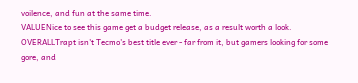voilence, and fun at the same time.
VALUENice to see this game get a budget release, as a result worth a look.
OVERALLTrapt isn't Tecmo's best title ever - far from it, but gamers looking for some gore, and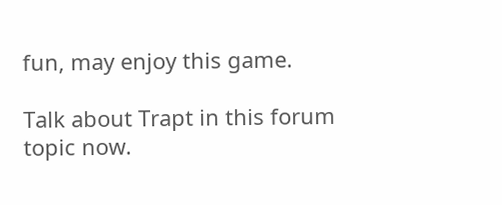fun, may enjoy this game.

Talk about Trapt in this forum topic now.